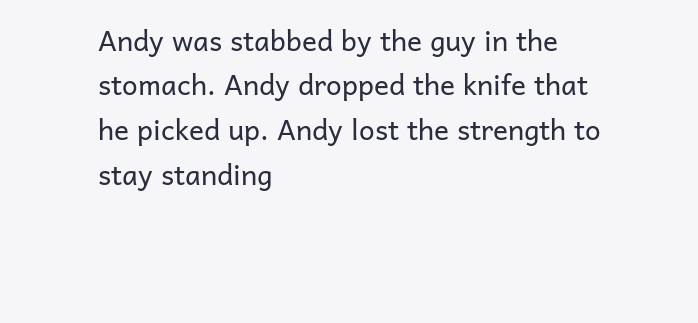Andy was stabbed by the guy in the stomach. Andy dropped the knife that he picked up. Andy lost the strength to stay standing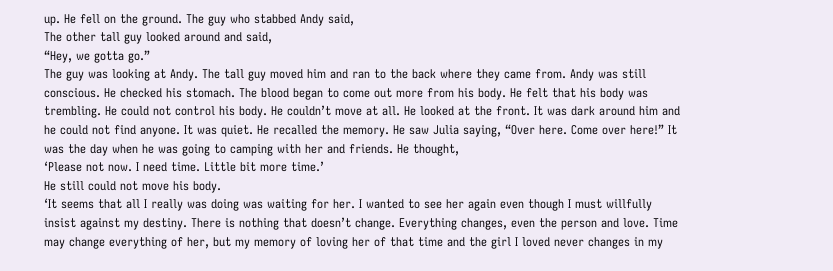up. He fell on the ground. The guy who stabbed Andy said,
The other tall guy looked around and said,
“Hey, we gotta go.”
The guy was looking at Andy. The tall guy moved him and ran to the back where they came from. Andy was still conscious. He checked his stomach. The blood began to come out more from his body. He felt that his body was trembling. He could not control his body. He couldn’t move at all. He looked at the front. It was dark around him and he could not find anyone. It was quiet. He recalled the memory. He saw Julia saying, “Over here. Come over here!” It was the day when he was going to camping with her and friends. He thought,
‘Please not now. I need time. Little bit more time.’
He still could not move his body.
‘It seems that all I really was doing was waiting for her. I wanted to see her again even though I must willfully insist against my destiny. There is nothing that doesn’t change. Everything changes, even the person and love. Time may change everything of her, but my memory of loving her of that time and the girl I loved never changes in my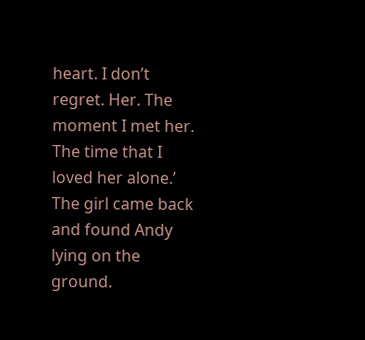heart. I don’t regret. Her. The moment I met her. The time that I loved her alone.’
The girl came back and found Andy lying on the ground.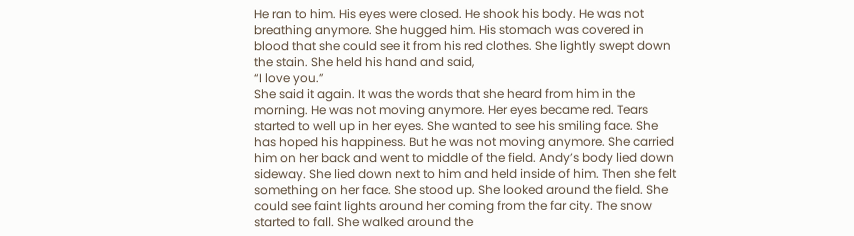He ran to him. His eyes were closed. He shook his body. He was not breathing anymore. She hugged him. His stomach was covered in blood that she could see it from his red clothes. She lightly swept down the stain. She held his hand and said,
“I love you.”
She said it again. It was the words that she heard from him in the morning. He was not moving anymore. Her eyes became red. Tears started to well up in her eyes. She wanted to see his smiling face. She has hoped his happiness. But he was not moving anymore. She carried him on her back and went to middle of the field. Andy’s body lied down sideway. She lied down next to him and held inside of him. Then she felt something on her face. She stood up. She looked around the field. She could see faint lights around her coming from the far city. The snow started to fall. She walked around the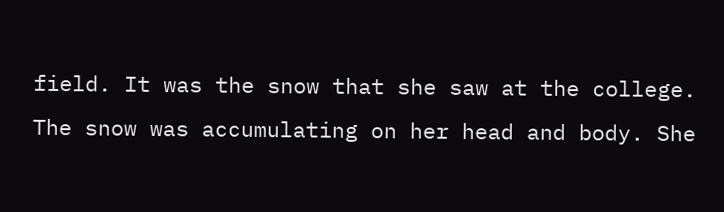field. It was the snow that she saw at the college. The snow was accumulating on her head and body. She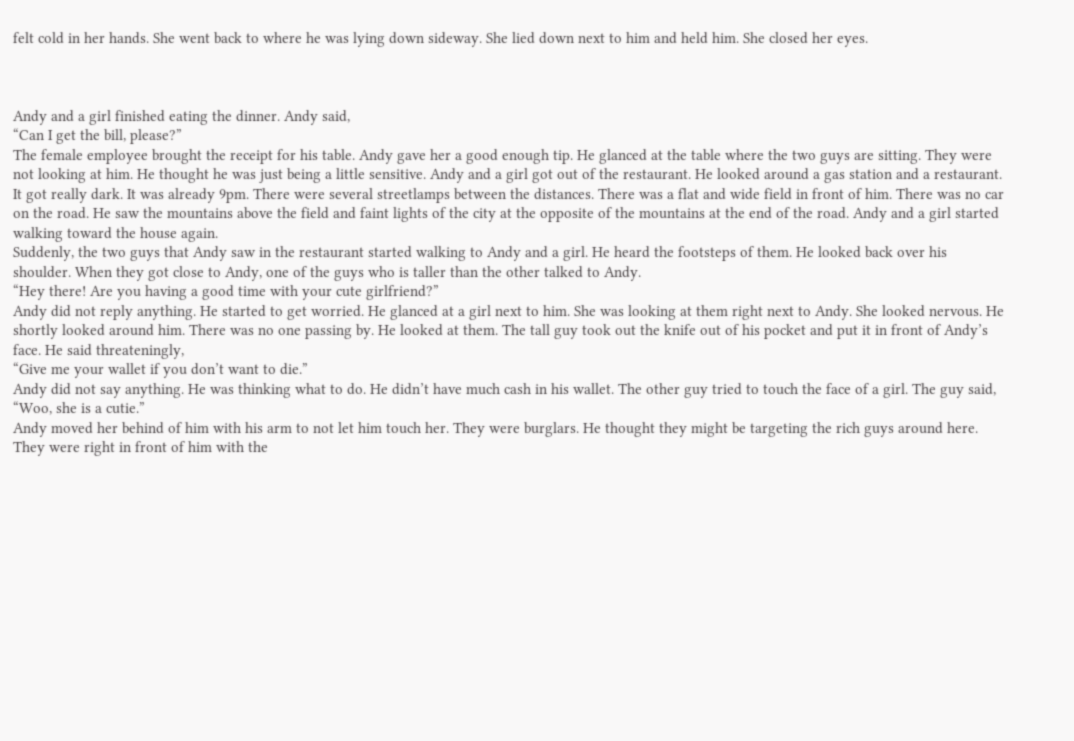felt cold in her hands. She went back to where he was lying down sideway. She lied down next to him and held him. She closed her eyes.



Andy and a girl finished eating the dinner. Andy said,
“Can I get the bill, please?”
The female employee brought the receipt for his table. Andy gave her a good enough tip. He glanced at the table where the two guys are sitting. They were not looking at him. He thought he was just being a little sensitive. Andy and a girl got out of the restaurant. He looked around a gas station and a restaurant. It got really dark. It was already 9pm. There were several streetlamps between the distances. There was a flat and wide field in front of him. There was no car on the road. He saw the mountains above the field and faint lights of the city at the opposite of the mountains at the end of the road. Andy and a girl started walking toward the house again.
Suddenly, the two guys that Andy saw in the restaurant started walking to Andy and a girl. He heard the footsteps of them. He looked back over his shoulder. When they got close to Andy, one of the guys who is taller than the other talked to Andy.
“Hey there! Are you having a good time with your cute girlfriend?”
Andy did not reply anything. He started to get worried. He glanced at a girl next to him. She was looking at them right next to Andy. She looked nervous. He shortly looked around him. There was no one passing by. He looked at them. The tall guy took out the knife out of his pocket and put it in front of Andy’s face. He said threateningly,
“Give me your wallet if you don’t want to die.”
Andy did not say anything. He was thinking what to do. He didn’t have much cash in his wallet. The other guy tried to touch the face of a girl. The guy said,
“Woo, she is a cutie.”
Andy moved her behind of him with his arm to not let him touch her. They were burglars. He thought they might be targeting the rich guys around here. They were right in front of him with the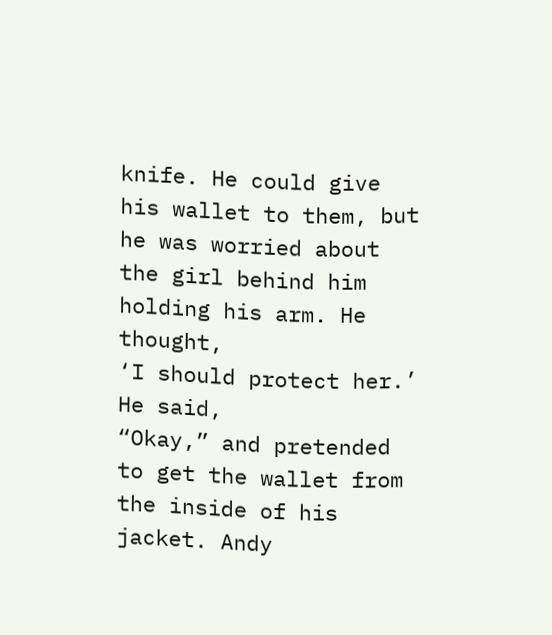knife. He could give his wallet to them, but he was worried about the girl behind him holding his arm. He thought,
‘I should protect her.’
He said,
“Okay,” and pretended to get the wallet from the inside of his jacket. Andy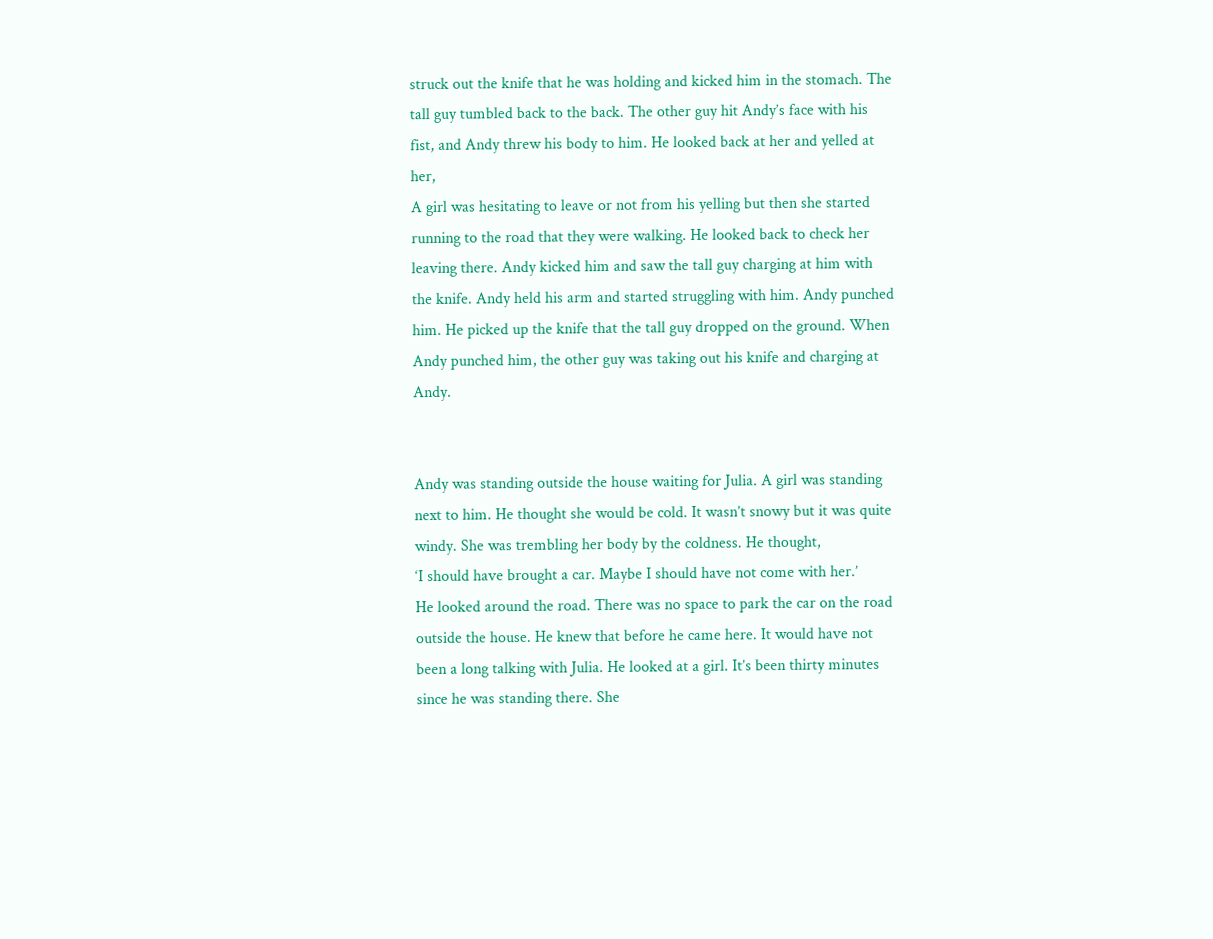struck out the knife that he was holding and kicked him in the stomach. The tall guy tumbled back to the back. The other guy hit Andy’s face with his fist, and Andy threw his body to him. He looked back at her and yelled at her,
A girl was hesitating to leave or not from his yelling but then she started running to the road that they were walking. He looked back to check her leaving there. Andy kicked him and saw the tall guy charging at him with the knife. Andy held his arm and started struggling with him. Andy punched him. He picked up the knife that the tall guy dropped on the ground. When Andy punched him, the other guy was taking out his knife and charging at Andy.


Andy was standing outside the house waiting for Julia. A girl was standing next to him. He thought she would be cold. It wasn’t snowy but it was quite windy. She was trembling her body by the coldness. He thought,
‘I should have brought a car. Maybe I should have not come with her.’
He looked around the road. There was no space to park the car on the road outside the house. He knew that before he came here. It would have not been a long talking with Julia. He looked at a girl. It’s been thirty minutes since he was standing there. She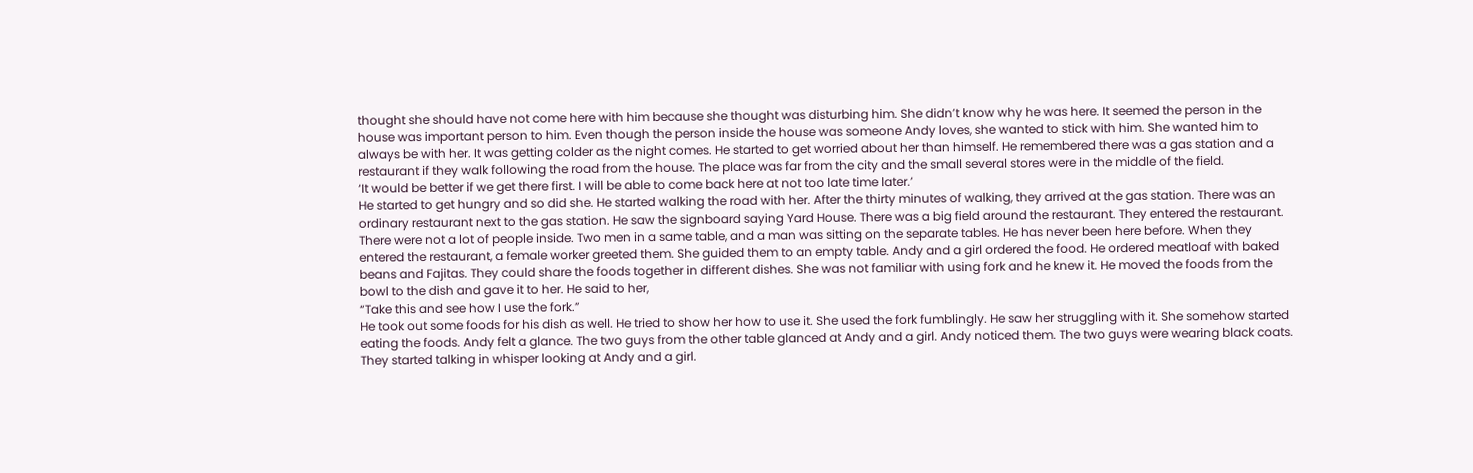thought she should have not come here with him because she thought was disturbing him. She didn’t know why he was here. It seemed the person in the house was important person to him. Even though the person inside the house was someone Andy loves, she wanted to stick with him. She wanted him to always be with her. It was getting colder as the night comes. He started to get worried about her than himself. He remembered there was a gas station and a restaurant if they walk following the road from the house. The place was far from the city and the small several stores were in the middle of the field.
‘It would be better if we get there first. I will be able to come back here at not too late time later.’
He started to get hungry and so did she. He started walking the road with her. After the thirty minutes of walking, they arrived at the gas station. There was an ordinary restaurant next to the gas station. He saw the signboard saying Yard House. There was a big field around the restaurant. They entered the restaurant. There were not a lot of people inside. Two men in a same table, and a man was sitting on the separate tables. He has never been here before. When they entered the restaurant, a female worker greeted them. She guided them to an empty table. Andy and a girl ordered the food. He ordered meatloaf with baked beans and Fajitas. They could share the foods together in different dishes. She was not familiar with using fork and he knew it. He moved the foods from the bowl to the dish and gave it to her. He said to her,
“Take this and see how I use the fork.”
He took out some foods for his dish as well. He tried to show her how to use it. She used the fork fumblingly. He saw her struggling with it. She somehow started eating the foods. Andy felt a glance. The two guys from the other table glanced at Andy and a girl. Andy noticed them. The two guys were wearing black coats. They started talking in whisper looking at Andy and a girl.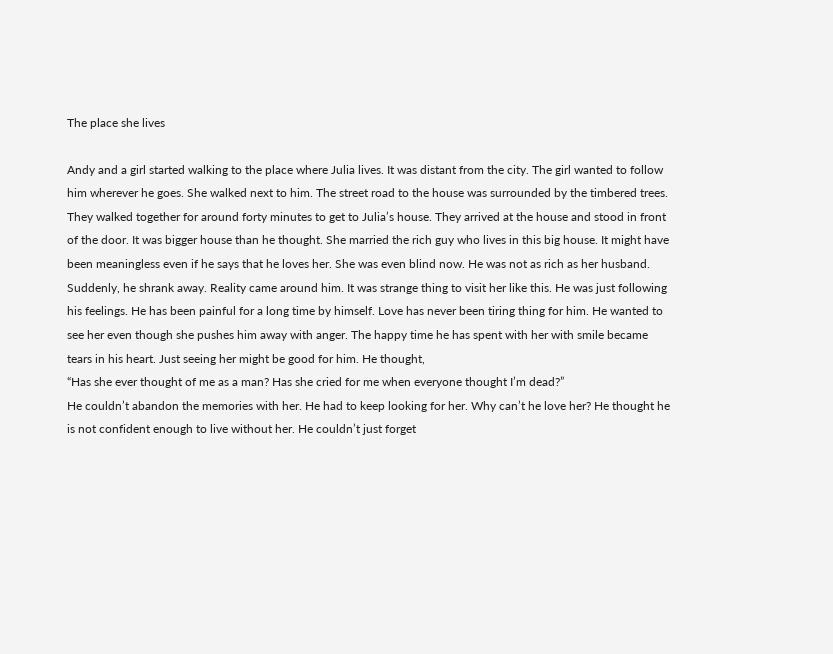The place she lives

Andy and a girl started walking to the place where Julia lives. It was distant from the city. The girl wanted to follow him wherever he goes. She walked next to him. The street road to the house was surrounded by the timbered trees. They walked together for around forty minutes to get to Julia’s house. They arrived at the house and stood in front of the door. It was bigger house than he thought. She married the rich guy who lives in this big house. It might have been meaningless even if he says that he loves her. She was even blind now. He was not as rich as her husband. Suddenly, he shrank away. Reality came around him. It was strange thing to visit her like this. He was just following his feelings. He has been painful for a long time by himself. Love has never been tiring thing for him. He wanted to see her even though she pushes him away with anger. The happy time he has spent with her with smile became tears in his heart. Just seeing her might be good for him. He thought,
“Has she ever thought of me as a man? Has she cried for me when everyone thought I’m dead?”
He couldn’t abandon the memories with her. He had to keep looking for her. Why can’t he love her? He thought he is not confident enough to live without her. He couldn’t just forget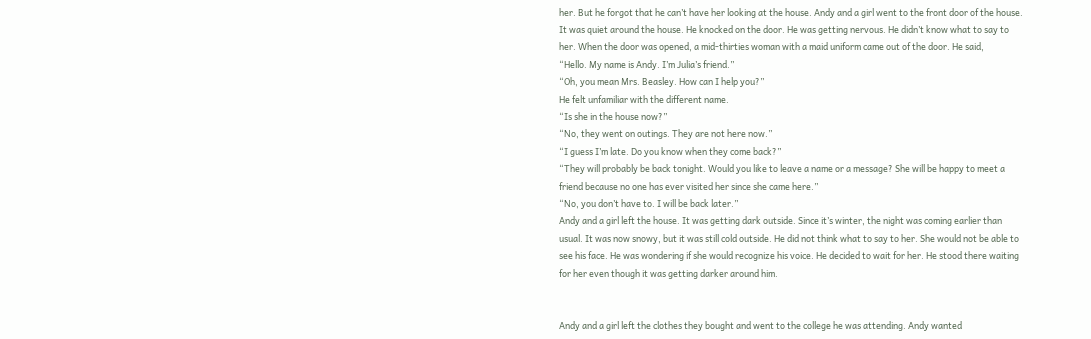her. But he forgot that he can’t have her looking at the house. Andy and a girl went to the front door of the house. It was quiet around the house. He knocked on the door. He was getting nervous. He didn’t know what to say to her. When the door was opened, a mid-thirties woman with a maid uniform came out of the door. He said,
“Hello. My name is Andy. I’m Julia’s friend.”
“Oh, you mean Mrs. Beasley. How can I help you?”
He felt unfamiliar with the different name.
“Is she in the house now?”
“No, they went on outings. They are not here now.”
“I guess I’m late. Do you know when they come back?”
“They will probably be back tonight. Would you like to leave a name or a message? She will be happy to meet a friend because no one has ever visited her since she came here.”
“No, you don’t have to. I will be back later.”
Andy and a girl left the house. It was getting dark outside. Since it’s winter, the night was coming earlier than usual. It was now snowy, but it was still cold outside. He did not think what to say to her. She would not be able to see his face. He was wondering if she would recognize his voice. He decided to wait for her. He stood there waiting for her even though it was getting darker around him.


Andy and a girl left the clothes they bought and went to the college he was attending. Andy wanted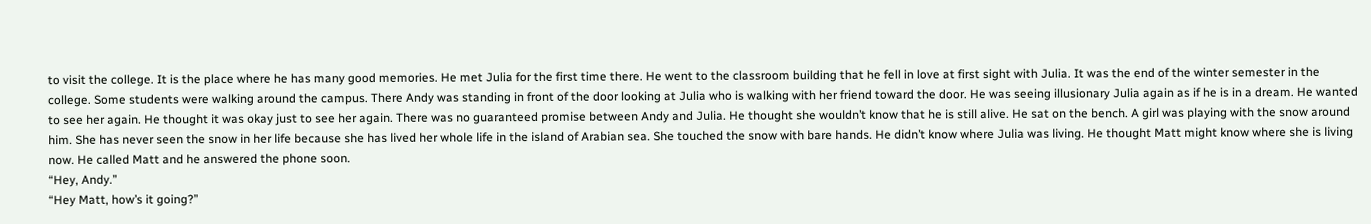to visit the college. It is the place where he has many good memories. He met Julia for the first time there. He went to the classroom building that he fell in love at first sight with Julia. It was the end of the winter semester in the college. Some students were walking around the campus. There Andy was standing in front of the door looking at Julia who is walking with her friend toward the door. He was seeing illusionary Julia again as if he is in a dream. He wanted to see her again. He thought it was okay just to see her again. There was no guaranteed promise between Andy and Julia. He thought she wouldn’t know that he is still alive. He sat on the bench. A girl was playing with the snow around him. She has never seen the snow in her life because she has lived her whole life in the island of Arabian sea. She touched the snow with bare hands. He didn’t know where Julia was living. He thought Matt might know where she is living now. He called Matt and he answered the phone soon.
“Hey, Andy.”
“Hey Matt, how’s it going?”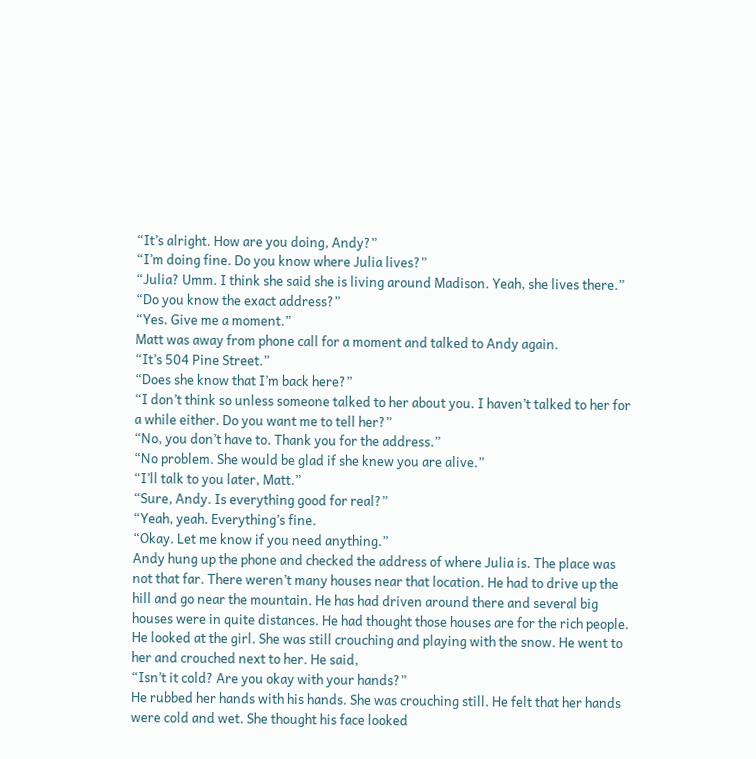“It’s alright. How are you doing, Andy?”
“I’m doing fine. Do you know where Julia lives?”
“Julia? Umm. I think she said she is living around Madison. Yeah, she lives there.”
“Do you know the exact address?”
“Yes. Give me a moment.”
Matt was away from phone call for a moment and talked to Andy again.
“It’s 504 Pine Street.”
“Does she know that I’m back here?”
“I don’t think so unless someone talked to her about you. I haven’t talked to her for a while either. Do you want me to tell her?”
“No, you don’t have to. Thank you for the address.”
“No problem. She would be glad if she knew you are alive.”
“I’ll talk to you later, Matt.”
“Sure, Andy. Is everything good for real?”
“Yeah, yeah. Everything’s fine.
“Okay. Let me know if you need anything.”
Andy hung up the phone and checked the address of where Julia is. The place was not that far. There weren’t many houses near that location. He had to drive up the hill and go near the mountain. He has had driven around there and several big houses were in quite distances. He had thought those houses are for the rich people. He looked at the girl. She was still crouching and playing with the snow. He went to her and crouched next to her. He said,
“Isn’t it cold? Are you okay with your hands?”
He rubbed her hands with his hands. She was crouching still. He felt that her hands were cold and wet. She thought his face looked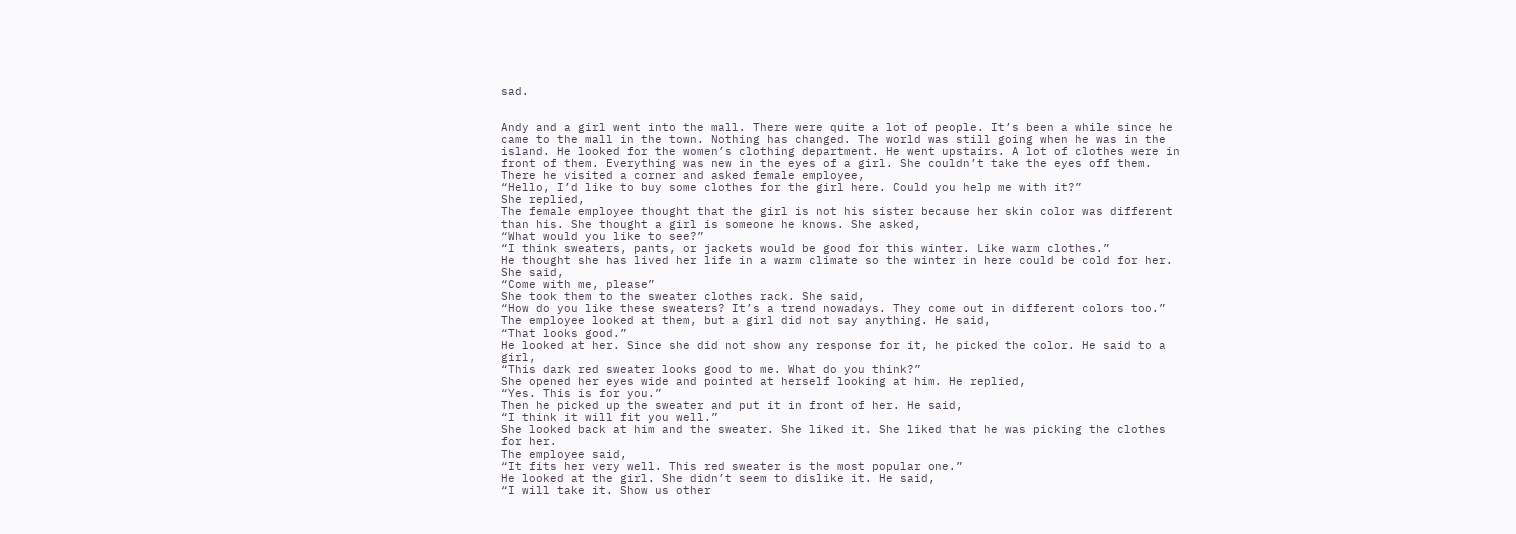sad.


Andy and a girl went into the mall. There were quite a lot of people. It’s been a while since he came to the mall in the town. Nothing has changed. The world was still going when he was in the island. He looked for the women’s clothing department. He went upstairs. A lot of clothes were in front of them. Everything was new in the eyes of a girl. She couldn’t take the eyes off them. There he visited a corner and asked female employee,
“Hello, I’d like to buy some clothes for the girl here. Could you help me with it?”
She replied,
The female employee thought that the girl is not his sister because her skin color was different than his. She thought a girl is someone he knows. She asked,
“What would you like to see?”
“I think sweaters, pants, or jackets would be good for this winter. Like warm clothes.”
He thought she has lived her life in a warm climate so the winter in here could be cold for her. She said,
“Come with me, please”
She took them to the sweater clothes rack. She said,
“How do you like these sweaters? It’s a trend nowadays. They come out in different colors too.”
The employee looked at them, but a girl did not say anything. He said,
“That looks good.”
He looked at her. Since she did not show any response for it, he picked the color. He said to a girl,
“This dark red sweater looks good to me. What do you think?”
She opened her eyes wide and pointed at herself looking at him. He replied,
“Yes. This is for you.”
Then he picked up the sweater and put it in front of her. He said,
“I think it will fit you well.”
She looked back at him and the sweater. She liked it. She liked that he was picking the clothes for her.
The employee said,
“It fits her very well. This red sweater is the most popular one.”
He looked at the girl. She didn’t seem to dislike it. He said,
“I will take it. Show us other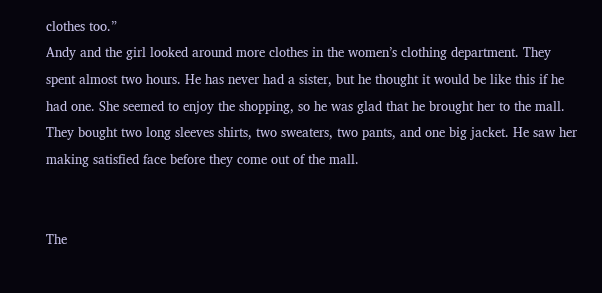clothes too.”
Andy and the girl looked around more clothes in the women’s clothing department. They spent almost two hours. He has never had a sister, but he thought it would be like this if he had one. She seemed to enjoy the shopping, so he was glad that he brought her to the mall. They bought two long sleeves shirts, two sweaters, two pants, and one big jacket. He saw her making satisfied face before they come out of the mall.


The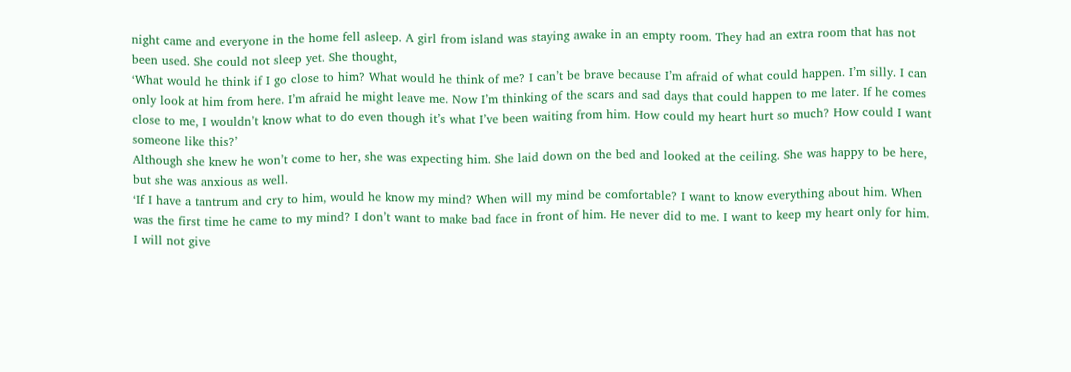night came and everyone in the home fell asleep. A girl from island was staying awake in an empty room. They had an extra room that has not been used. She could not sleep yet. She thought,
‘What would he think if I go close to him? What would he think of me? I can’t be brave because I’m afraid of what could happen. I’m silly. I can only look at him from here. I’m afraid he might leave me. Now I’m thinking of the scars and sad days that could happen to me later. If he comes close to me, I wouldn’t know what to do even though it’s what I’ve been waiting from him. How could my heart hurt so much? How could I want someone like this?’
Although she knew he won’t come to her, she was expecting him. She laid down on the bed and looked at the ceiling. She was happy to be here, but she was anxious as well.
‘If I have a tantrum and cry to him, would he know my mind? When will my mind be comfortable? I want to know everything about him. When was the first time he came to my mind? I don’t want to make bad face in front of him. He never did to me. I want to keep my heart only for him. I will not give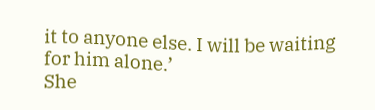it to anyone else. I will be waiting for him alone.’
She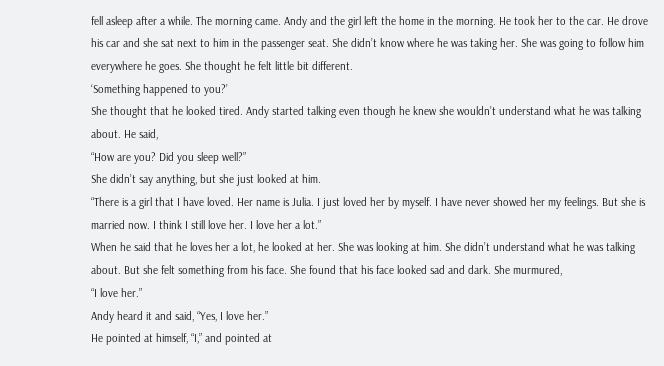fell asleep after a while. The morning came. Andy and the girl left the home in the morning. He took her to the car. He drove his car and she sat next to him in the passenger seat. She didn’t know where he was taking her. She was going to follow him everywhere he goes. She thought he felt little bit different.
‘Something happened to you?’
She thought that he looked tired. Andy started talking even though he knew she wouldn’t understand what he was talking about. He said,
“How are you? Did you sleep well?”
She didn’t say anything, but she just looked at him.
“There is a girl that I have loved. Her name is Julia. I just loved her by myself. I have never showed her my feelings. But she is married now. I think I still love her. I love her a lot.”
When he said that he loves her a lot, he looked at her. She was looking at him. She didn’t understand what he was talking about. But she felt something from his face. She found that his face looked sad and dark. She murmured,
“I love her.”
Andy heard it and said, “Yes, I love her.”
He pointed at himself, “I,” and pointed at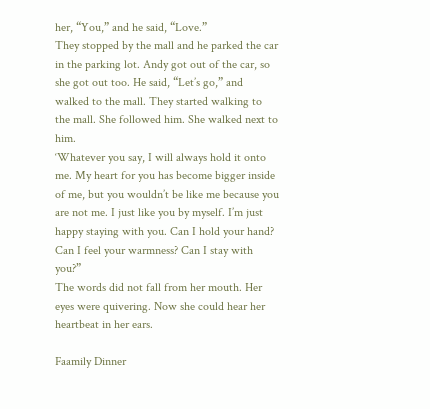her, “You,” and he said, “Love.”
They stopped by the mall and he parked the car in the parking lot. Andy got out of the car, so she got out too. He said, “Let’s go,” and walked to the mall. They started walking to the mall. She followed him. She walked next to him.
‘Whatever you say, I will always hold it onto me. My heart for you has become bigger inside of me, but you wouldn’t be like me because you are not me. I just like you by myself. I’m just happy staying with you. Can I hold your hand? Can I feel your warmness? Can I stay with you?”
The words did not fall from her mouth. Her eyes were quivering. Now she could hear her heartbeat in her ears.

Faamily Dinner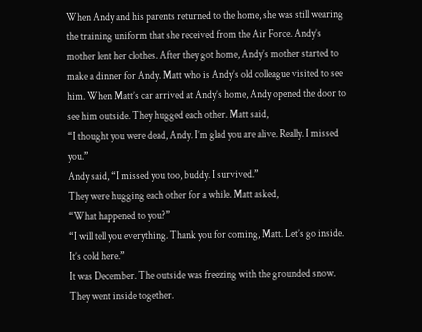When Andy and his parents returned to the home, she was still wearing the training uniform that she received from the Air Force. Andy’s mother lent her clothes. After they got home, Andy’s mother started to make a dinner for Andy. Matt who is Andy’s old colleague visited to see him. When Matt’s car arrived at Andy’s home, Andy opened the door to see him outside. They hugged each other. Matt said,
“I thought you were dead, Andy. I’m glad you are alive. Really. I missed you.”
Andy said, “I missed you too, buddy. I survived.”
They were hugging each other for a while. Matt asked,
“What happened to you?”
“I will tell you everything. Thank you for coming, Matt. Let’s go inside. It’s cold here.”
It was December. The outside was freezing with the grounded snow. They went inside together.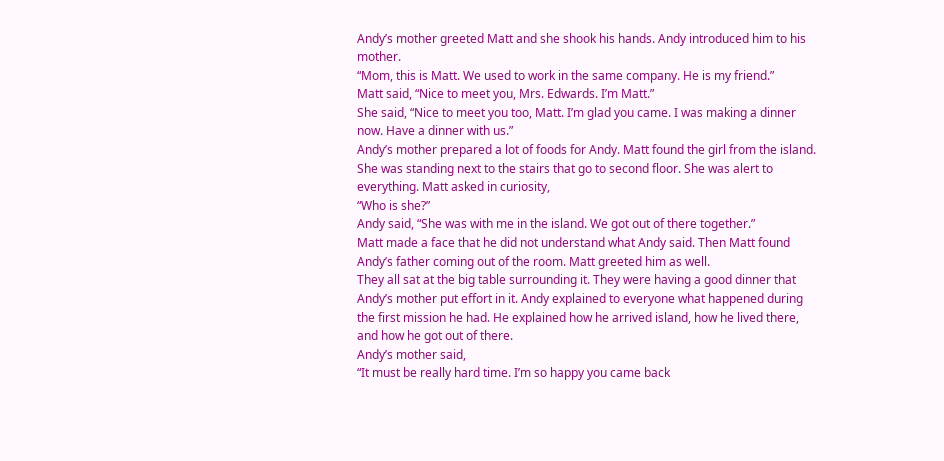Andy’s mother greeted Matt and she shook his hands. Andy introduced him to his mother.
“Mom, this is Matt. We used to work in the same company. He is my friend.”
Matt said, “Nice to meet you, Mrs. Edwards. I’m Matt.”
She said, “Nice to meet you too, Matt. I’m glad you came. I was making a dinner now. Have a dinner with us.”
Andy’s mother prepared a lot of foods for Andy. Matt found the girl from the island. She was standing next to the stairs that go to second floor. She was alert to everything. Matt asked in curiosity,
“Who is she?”
Andy said, “She was with me in the island. We got out of there together.”
Matt made a face that he did not understand what Andy said. Then Matt found Andy’s father coming out of the room. Matt greeted him as well.
They all sat at the big table surrounding it. They were having a good dinner that Andy’s mother put effort in it. Andy explained to everyone what happened during the first mission he had. He explained how he arrived island, how he lived there, and how he got out of there.
Andy’s mother said,
“It must be really hard time. I’m so happy you came back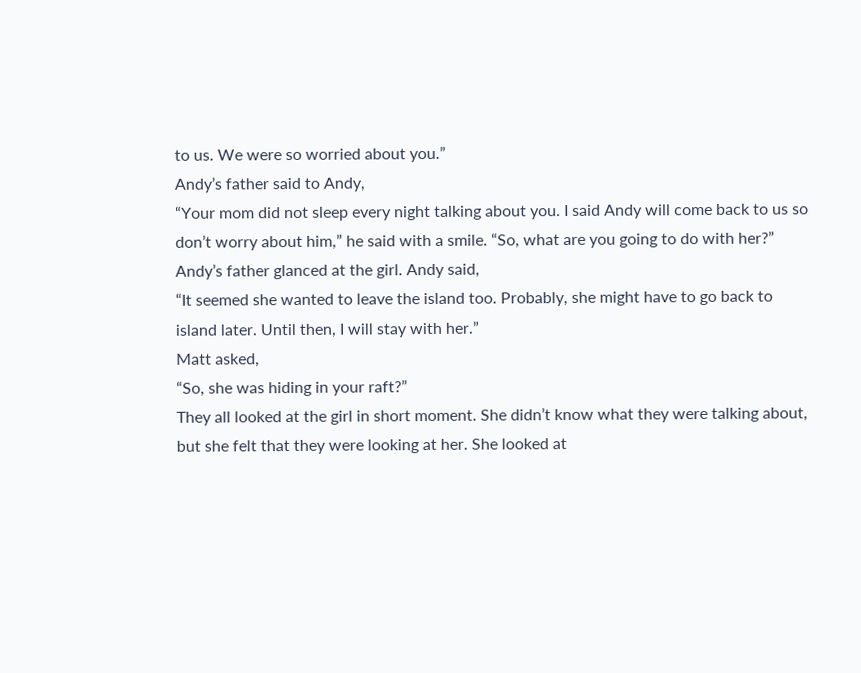to us. We were so worried about you.”
Andy’s father said to Andy,
“Your mom did not sleep every night talking about you. I said Andy will come back to us so don’t worry about him,” he said with a smile. “So, what are you going to do with her?”
Andy’s father glanced at the girl. Andy said,
“It seemed she wanted to leave the island too. Probably, she might have to go back to island later. Until then, I will stay with her.”
Matt asked,
“So, she was hiding in your raft?”
They all looked at the girl in short moment. She didn’t know what they were talking about, but she felt that they were looking at her. She looked at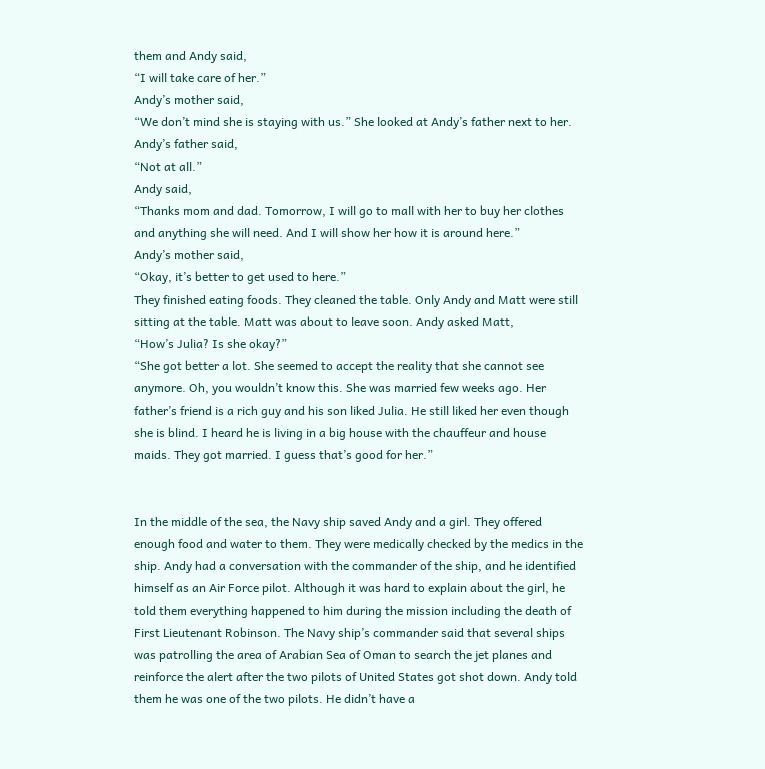them and Andy said,
“I will take care of her.”
Andy’s mother said,
“We don’t mind she is staying with us.” She looked at Andy’s father next to her.
Andy’s father said,
“Not at all.”
Andy said,
“Thanks mom and dad. Tomorrow, I will go to mall with her to buy her clothes and anything she will need. And I will show her how it is around here.”
Andy’s mother said,
“Okay, it’s better to get used to here.”
They finished eating foods. They cleaned the table. Only Andy and Matt were still sitting at the table. Matt was about to leave soon. Andy asked Matt,
“How’s Julia? Is she okay?”
“She got better a lot. She seemed to accept the reality that she cannot see anymore. Oh, you wouldn’t know this. She was married few weeks ago. Her father’s friend is a rich guy and his son liked Julia. He still liked her even though she is blind. I heard he is living in a big house with the chauffeur and house maids. They got married. I guess that’s good for her.”


In the middle of the sea, the Navy ship saved Andy and a girl. They offered enough food and water to them. They were medically checked by the medics in the ship. Andy had a conversation with the commander of the ship, and he identified himself as an Air Force pilot. Although it was hard to explain about the girl, he told them everything happened to him during the mission including the death of First Lieutenant Robinson. The Navy ship’s commander said that several ships was patrolling the area of Arabian Sea of Oman to search the jet planes and reinforce the alert after the two pilots of United States got shot down. Andy told them he was one of the two pilots. He didn’t have a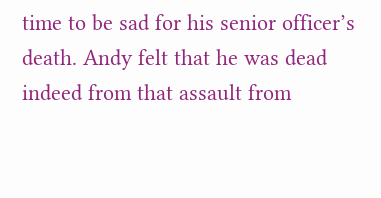time to be sad for his senior officer’s death. Andy felt that he was dead indeed from that assault from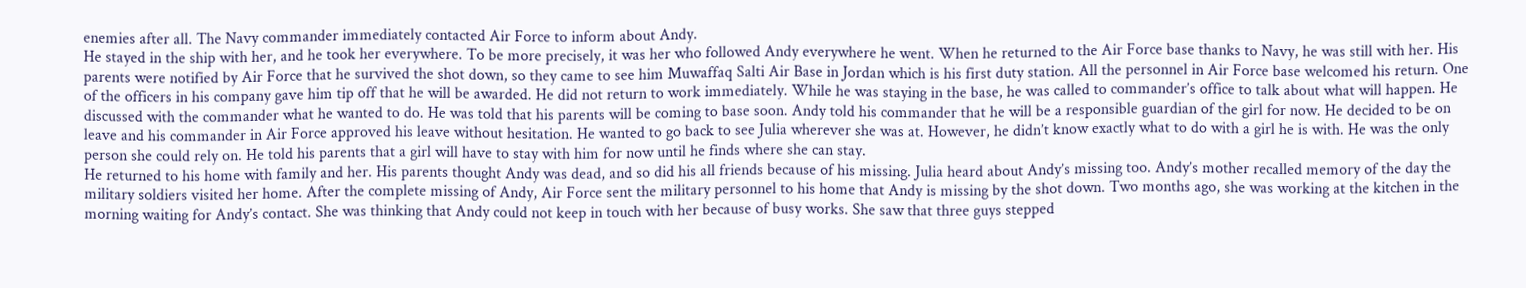enemies after all. The Navy commander immediately contacted Air Force to inform about Andy.
He stayed in the ship with her, and he took her everywhere. To be more precisely, it was her who followed Andy everywhere he went. When he returned to the Air Force base thanks to Navy, he was still with her. His parents were notified by Air Force that he survived the shot down, so they came to see him Muwaffaq Salti Air Base in Jordan which is his first duty station. All the personnel in Air Force base welcomed his return. One of the officers in his company gave him tip off that he will be awarded. He did not return to work immediately. While he was staying in the base, he was called to commander’s office to talk about what will happen. He discussed with the commander what he wanted to do. He was told that his parents will be coming to base soon. Andy told his commander that he will be a responsible guardian of the girl for now. He decided to be on leave and his commander in Air Force approved his leave without hesitation. He wanted to go back to see Julia wherever she was at. However, he didn’t know exactly what to do with a girl he is with. He was the only person she could rely on. He told his parents that a girl will have to stay with him for now until he finds where she can stay.
He returned to his home with family and her. His parents thought Andy was dead, and so did his all friends because of his missing. Julia heard about Andy’s missing too. Andy’s mother recalled memory of the day the military soldiers visited her home. After the complete missing of Andy, Air Force sent the military personnel to his home that Andy is missing by the shot down. Two months ago, she was working at the kitchen in the morning waiting for Andy’s contact. She was thinking that Andy could not keep in touch with her because of busy works. She saw that three guys stepped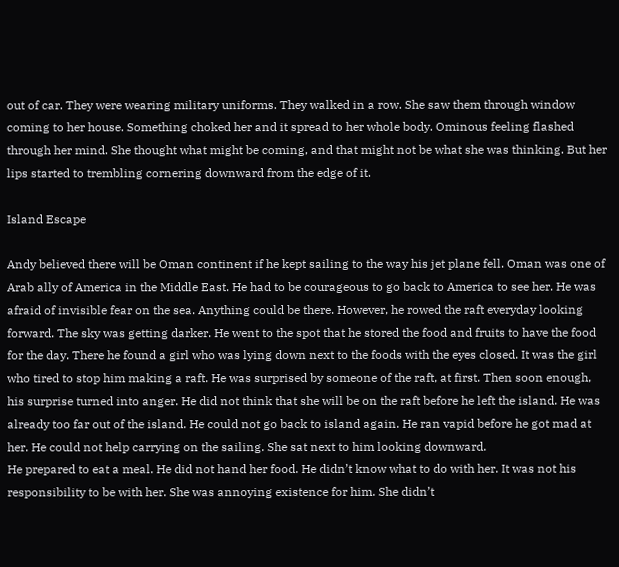out of car. They were wearing military uniforms. They walked in a row. She saw them through window coming to her house. Something choked her and it spread to her whole body. Ominous feeling flashed through her mind. She thought what might be coming, and that might not be what she was thinking. But her lips started to trembling cornering downward from the edge of it.

Island Escape

Andy believed there will be Oman continent if he kept sailing to the way his jet plane fell. Oman was one of Arab ally of America in the Middle East. He had to be courageous to go back to America to see her. He was afraid of invisible fear on the sea. Anything could be there. However, he rowed the raft everyday looking forward. The sky was getting darker. He went to the spot that he stored the food and fruits to have the food for the day. There he found a girl who was lying down next to the foods with the eyes closed. It was the girl who tired to stop him making a raft. He was surprised by someone of the raft, at first. Then soon enough, his surprise turned into anger. He did not think that she will be on the raft before he left the island. He was already too far out of the island. He could not go back to island again. He ran vapid before he got mad at her. He could not help carrying on the sailing. She sat next to him looking downward.
He prepared to eat a meal. He did not hand her food. He didn’t know what to do with her. It was not his responsibility to be with her. She was annoying existence for him. She didn’t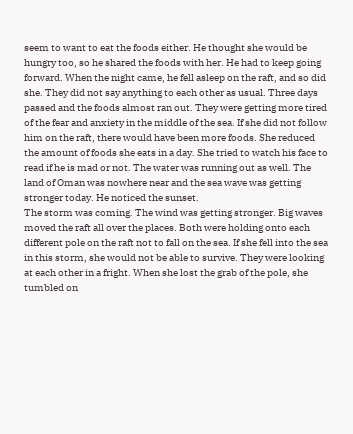seem to want to eat the foods either. He thought she would be hungry too, so he shared the foods with her. He had to keep going forward. When the night came, he fell asleep on the raft, and so did she. They did not say anything to each other as usual. Three days passed and the foods almost ran out. They were getting more tired of the fear and anxiety in the middle of the sea. If she did not follow him on the raft, there would have been more foods. She reduced the amount of foods she eats in a day. She tried to watch his face to read if he is mad or not. The water was running out as well. The land of Oman was nowhere near and the sea wave was getting stronger today. He noticed the sunset.
The storm was coming. The wind was getting stronger. Big waves moved the raft all over the places. Both were holding onto each different pole on the raft not to fall on the sea. If she fell into the sea in this storm, she would not be able to survive. They were looking at each other in a fright. When she lost the grab of the pole, she tumbled on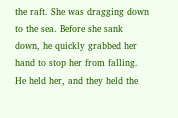the raft. She was dragging down to the sea. Before she sank down, he quickly grabbed her hand to stop her from falling. He held her, and they held the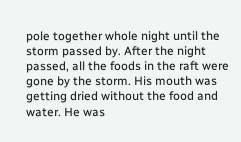pole together whole night until the storm passed by. After the night passed, all the foods in the raft were gone by the storm. His mouth was getting dried without the food and water. He was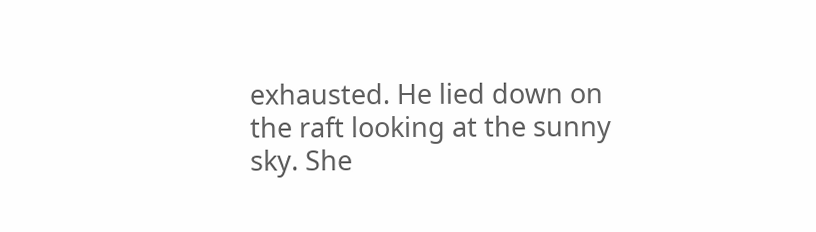exhausted. He lied down on the raft looking at the sunny sky. She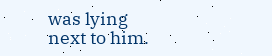was lying next to him.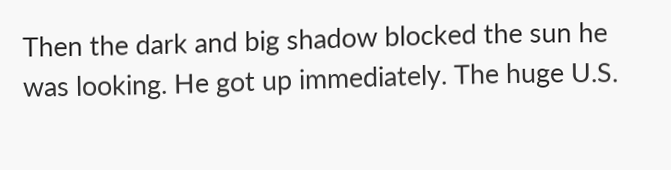Then the dark and big shadow blocked the sun he was looking. He got up immediately. The huge U.S.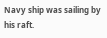Navy ship was sailing by his raft.